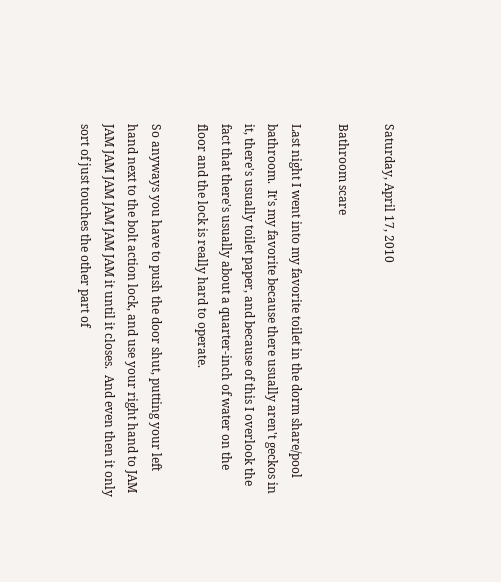Saturday, April 17, 2010

Bathroom scare

Last night I went into my favorite toilet in the dorm share/pool bathroom.  It's my favorite because there usually aren't geckos in it, there's usually toilet paper, and because of this I overlook the fact that there's usually about a quarter-inch of water on the floor and the lock is really hard to operate.

So anyways you have to push the door shut, putting your left hand next to the bolt action lock, and use your right hand to JAM JAM JAM JAM JAM JAM JAM it until it closes.  And even then it only sort of just touches the other part of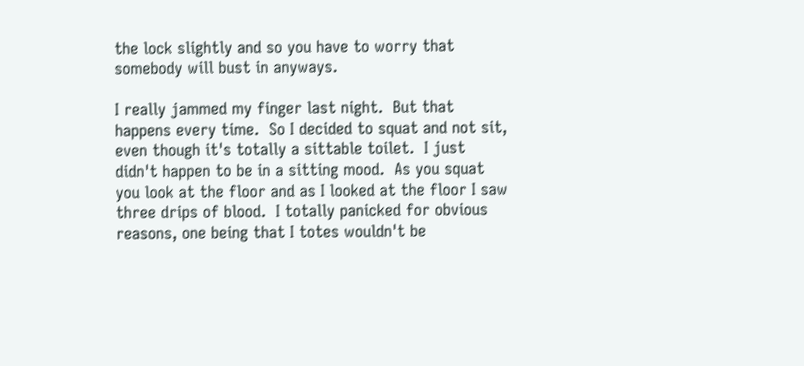the lock slightly and so you have to worry that somebody will bust in anyways.

I really jammed my finger last night.  But that happens every time.  So I decided to squat and not sit, even though it's totally a sittable toilet.  I just didn't happen to be in a sitting mood.  As you squat you look at the floor and as I looked at the floor I saw three drips of blood.  I totally panicked for obvious reasons, one being that I totes wouldn't be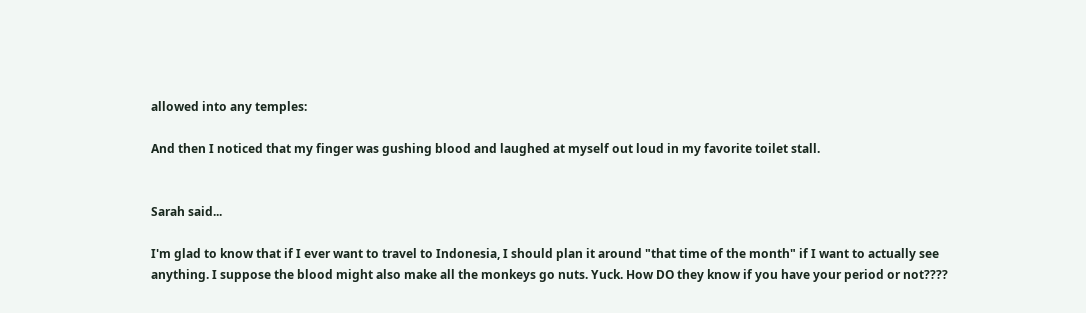allowed into any temples:

And then I noticed that my finger was gushing blood and laughed at myself out loud in my favorite toilet stall.


Sarah said...

I'm glad to know that if I ever want to travel to Indonesia, I should plan it around "that time of the month" if I want to actually see anything. I suppose the blood might also make all the monkeys go nuts. Yuck. How DO they know if you have your period or not????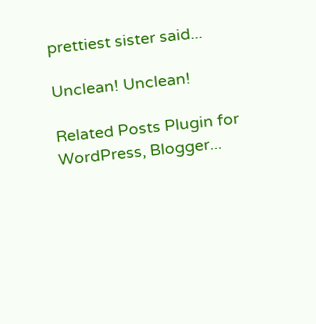prettiest sister said...

Unclean! Unclean!

Related Posts Plugin for WordPress, Blogger...